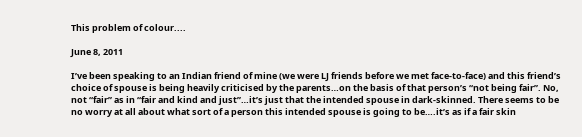This problem of colour....

June 8, 2011

I’ve been speaking to an Indian friend of mine (we were LJ friends before we met face-to-face) and this friend’s choice of spouse is being heavily criticised by the parents…on the basis of that person’s “not being fair”. No, not “fair” as in “fair and kind and just”…it’s just that the intended spouse in dark-skinned. There seems to be no worry at all about what sort of a person this intended spouse is going to be….it’s as if a fair skin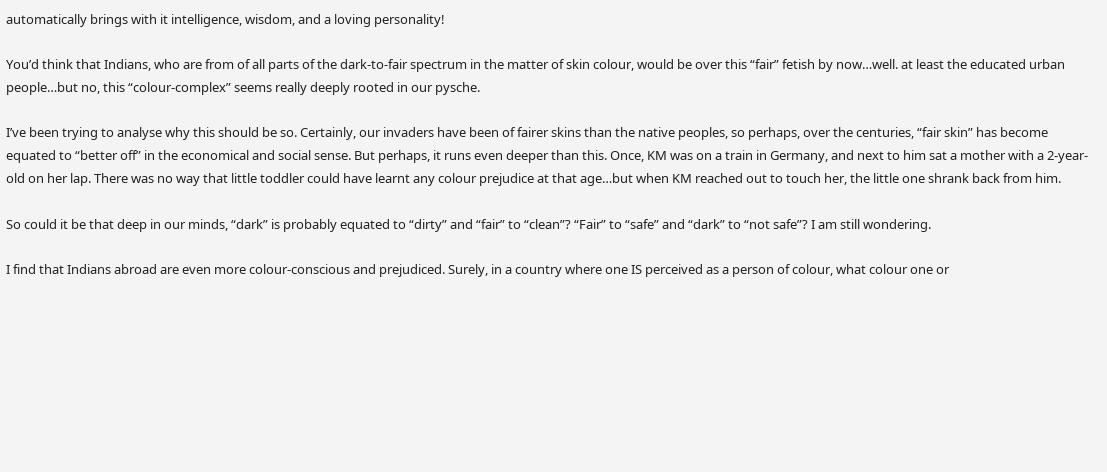automatically brings with it intelligence, wisdom, and a loving personality!

You’d think that Indians, who are from of all parts of the dark-to-fair spectrum in the matter of skin colour, would be over this “fair” fetish by now…well. at least the educated urban people…but no, this “colour-complex” seems really deeply rooted in our pysche.

I’ve been trying to analyse why this should be so. Certainly, our invaders have been of fairer skins than the native peoples, so perhaps, over the centuries, “fair skin” has become equated to “better off” in the economical and social sense. But perhaps, it runs even deeper than this. Once, KM was on a train in Germany, and next to him sat a mother with a 2-year-old on her lap. There was no way that little toddler could have learnt any colour prejudice at that age…but when KM reached out to touch her, the little one shrank back from him.

So could it be that deep in our minds, “dark” is probably equated to “dirty” and “fair” to “clean”? “Fair” to “safe” and “dark” to “not safe”? I am still wondering.

I find that Indians abroad are even more colour-conscious and prejudiced. Surely, in a country where one IS perceived as a person of colour, what colour one or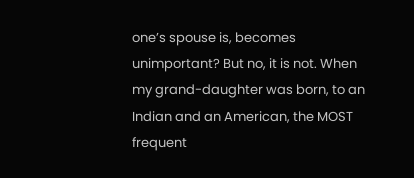one’s spouse is, becomes unimportant? But no, it is not. When my grand-daughter was born, to an Indian and an American, the MOST frequent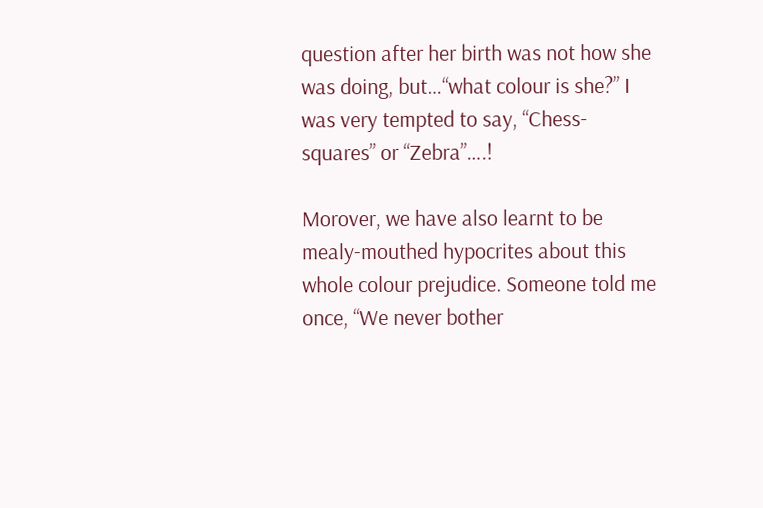question after her birth was not how she was doing, but…“what colour is she?” I was very tempted to say, “Chess-squares” or “Zebra”….!

Morover, we have also learnt to be mealy-mouthed hypocrites about this whole colour prejudice. Someone told me once, “We never bother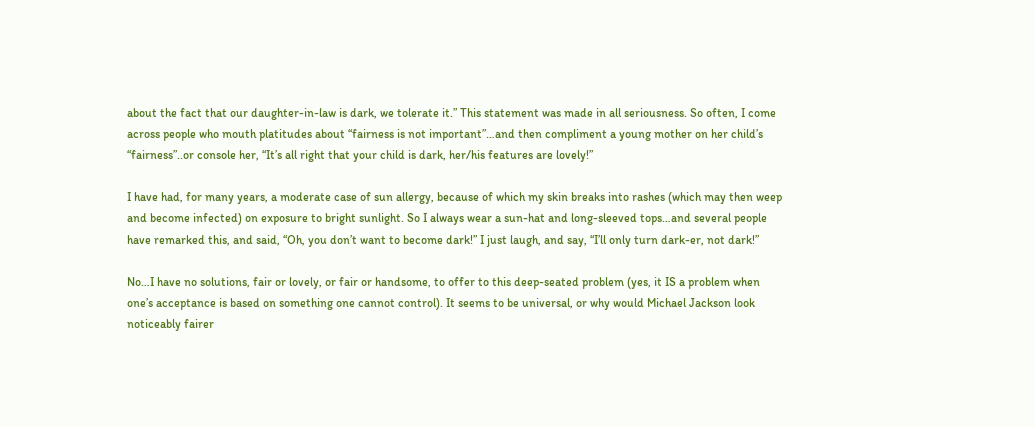about the fact that our daughter-in-law is dark, we tolerate it.” This statement was made in all seriousness. So often, I come across people who mouth platitudes about “fairness is not important”…and then compliment a young mother on her child’s “fairness”..or console her, “It’s all right that your child is dark, her/his features are lovely!”

I have had, for many years, a moderate case of sun allergy, because of which my skin breaks into rashes (which may then weep and become infected) on exposure to bright sunlight. So I always wear a sun-hat and long-sleeved tops…and several people have remarked this, and said, “Oh, you don’t want to become dark!” I just laugh, and say, “I’ll only turn dark-er, not dark!”

No…I have no solutions, fair or lovely, or fair or handsome, to offer to this deep-seated problem (yes, it IS a problem when one’s acceptance is based on something one cannot control). It seems to be universal, or why would Michael Jackson look noticeably fairer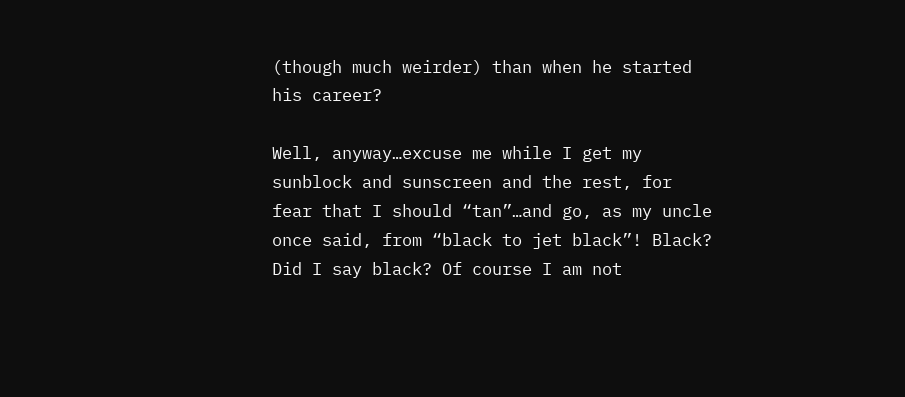(though much weirder) than when he started his career?

Well, anyway…excuse me while I get my sunblock and sunscreen and the rest, for fear that I should “tan”…and go, as my uncle once said, from “black to jet black”! Black? Did I say black? Of course I am not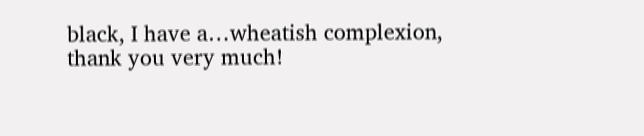black, I have a…wheatish complexion, thank you very much!